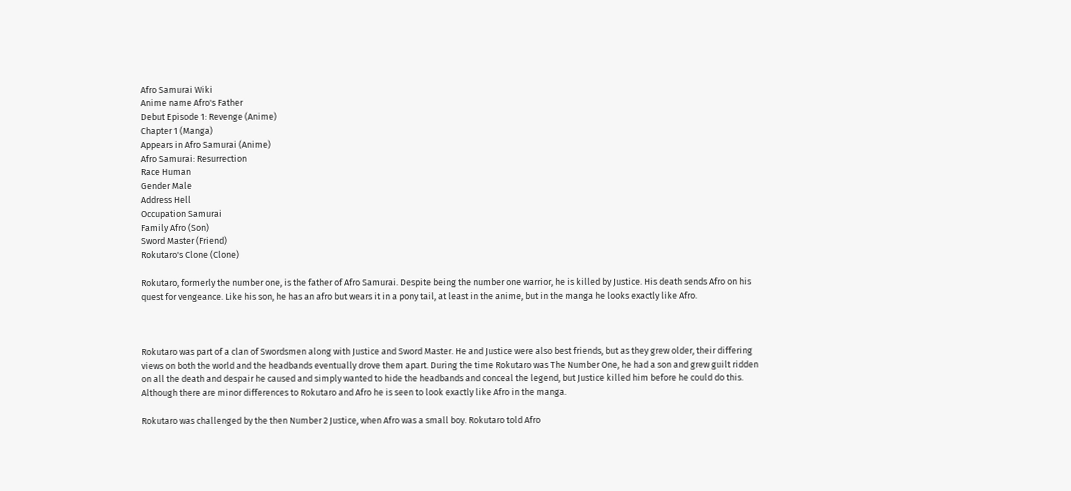Afro Samurai Wiki
Anime name Afro's Father
Debut Episode 1: Revenge (Anime)
Chapter 1 (Manga)
Appears in Afro Samurai (Anime)
Afro Samurai: Resurrection
Race Human
Gender Male
Address Hell
Occupation Samurai
Family Afro (Son)
Sword Master (Friend)
Rokutaro's Clone (Clone)

Rokutaro, formerly the number one, is the father of Afro Samurai. Despite being the number one warrior, he is killed by Justice. His death sends Afro on his quest for vengeance. Like his son, he has an afro but wears it in a pony tail, at least in the anime, but in the manga he looks exactly like Afro.



Rokutaro was part of a clan of Swordsmen along with Justice and Sword Master. He and Justice were also best friends, but as they grew older, their differing views on both the world and the headbands eventually drove them apart. During the time Rokutaro was The Number One, he had a son and grew guilt ridden on all the death and despair he caused and simply wanted to hide the headbands and conceal the legend, but Justice killed him before he could do this. Although there are minor differences to Rokutaro and Afro he is seen to look exactly like Afro in the manga.

Rokutaro was challenged by the then Number 2 Justice, when Afro was a small boy. Rokutaro told Afro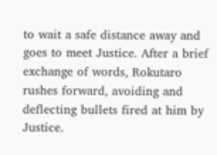to wait a safe distance away and goes to meet Justice. After a brief exchange of words, Rokutaro rushes forward, avoiding and deflecting bullets fired at him by Justice.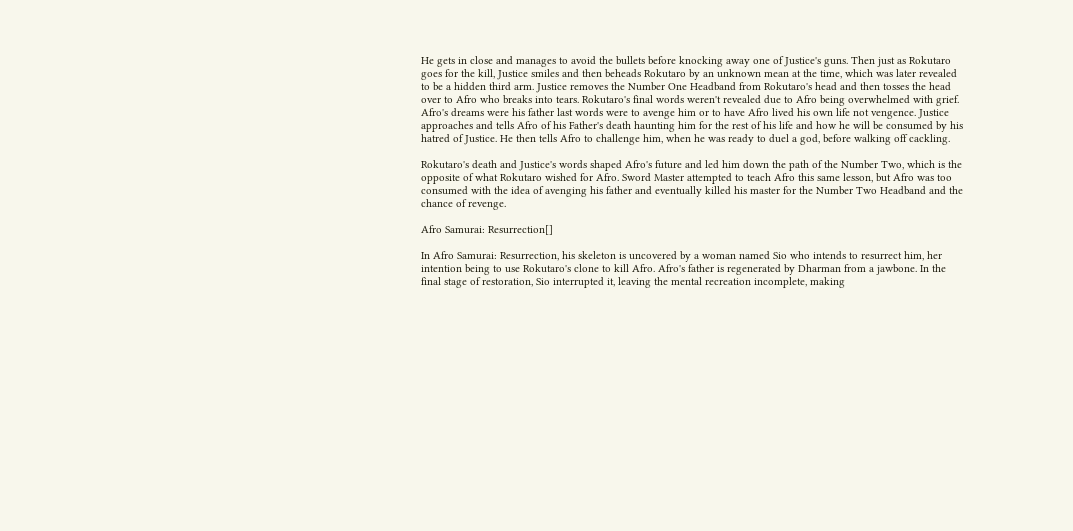He gets in close and manages to avoid the bullets before knocking away one of Justice's guns. Then just as Rokutaro goes for the kill, Justice smiles and then beheads Rokutaro by an unknown mean at the time, which was later revealed to be a hidden third arm. Justice removes the Number One Headband from Rokutaro's head and then tosses the head over to Afro who breaks into tears. Rokutaro's final words weren't revealed due to Afro being overwhelmed with grief. Afro's dreams were his father last words were to avenge him or to have Afro lived his own life not vengence. Justice approaches and tells Afro of his Father's death haunting him for the rest of his life and how he will be consumed by his hatred of Justice. He then tells Afro to challenge him, when he was ready to duel a god, before walking off cackling.

Rokutaro's death and Justice's words shaped Afro's future and led him down the path of the Number Two, which is the opposite of what Rokutaro wished for Afro. Sword Master attempted to teach Afro this same lesson, but Afro was too consumed with the idea of avenging his father and eventually killed his master for the Number Two Headband and the chance of revenge.

Afro Samurai: Resurrection[]

In Afro Samurai: Resurrection, his skeleton is uncovered by a woman named Sio who intends to resurrect him, her intention being to use Rokutaro's clone to kill Afro. Afro's father is regenerated by Dharman from a jawbone. In the final stage of restoration, Sio interrupted it, leaving the mental recreation incomplete, making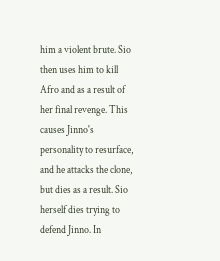him a violent brute. Sio then uses him to kill Afro and as a result of her final revenge. This causes Jinno's personality to resurface, and he attacks the clone, but dies as a result. Sio herself dies trying to defend Jinno. In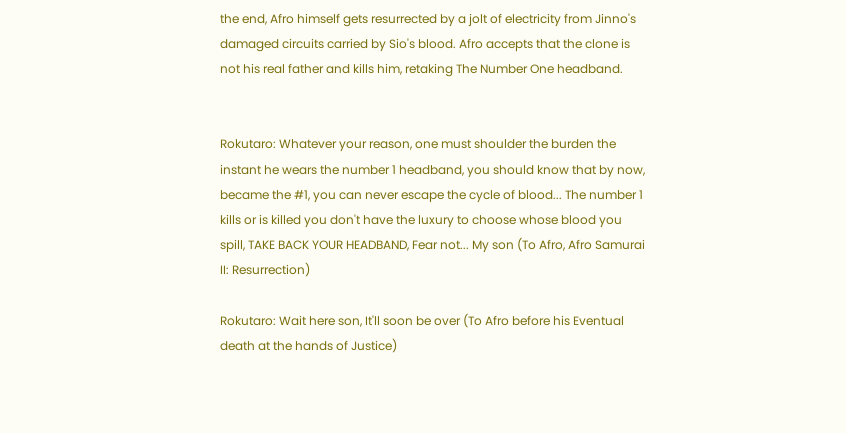the end, Afro himself gets resurrected by a jolt of electricity from Jinno's damaged circuits carried by Sio's blood. Afro accepts that the clone is not his real father and kills him, retaking The Number One headband.


Rokutaro: Whatever your reason, one must shoulder the burden the instant he wears the number 1 headband, you should know that by now, became the #1, you can never escape the cycle of blood... The number 1 kills or is killed you don't have the luxury to choose whose blood you spill, TAKE BACK YOUR HEADBAND, Fear not... My son (To Afro, Afro Samurai II: Resurrection)

Rokutaro: Wait here son, It'll soon be over (To Afro before his Eventual death at the hands of Justice)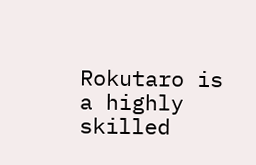Rokutaro is a highly skilled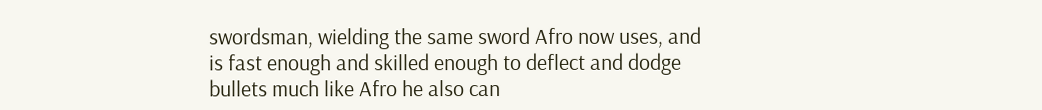swordsman, wielding the same sword Afro now uses, and is fast enough and skilled enough to deflect and dodge bullets much like Afro he also can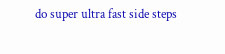do super ultra fast side steps